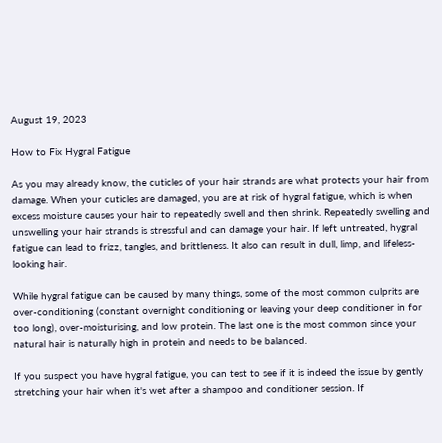August 19, 2023

How to Fix Hygral Fatigue

As you may already know, the cuticles of your hair strands are what protects your hair from damage. When your cuticles are damaged, you are at risk of hygral fatigue, which is when excess moisture causes your hair to repeatedly swell and then shrink. Repeatedly swelling and unswelling your hair strands is stressful and can damage your hair. If left untreated, hygral fatigue can lead to frizz, tangles, and brittleness. It also can result in dull, limp, and lifeless-looking hair.

While hygral fatigue can be caused by many things, some of the most common culprits are over-conditioning (constant overnight conditioning or leaving your deep conditioner in for too long), over-moisturising, and low protein. The last one is the most common since your natural hair is naturally high in protein and needs to be balanced.

If you suspect you have hygral fatigue, you can test to see if it is indeed the issue by gently stretching your hair when it's wet after a shampoo and conditioner session. If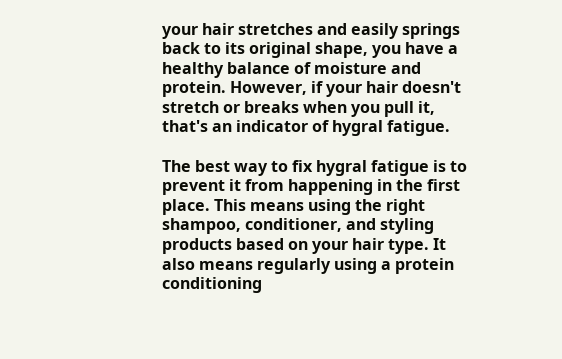your hair stretches and easily springs back to its original shape, you have a healthy balance of moisture and protein. However, if your hair doesn't stretch or breaks when you pull it, that's an indicator of hygral fatigue.

The best way to fix hygral fatigue is to prevent it from happening in the first place. This means using the right shampoo, conditioner, and styling products based on your hair type. It also means regularly using a protein conditioning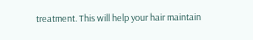treatment. This will help your hair maintain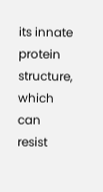its innate protein structure, which can resist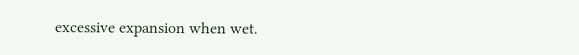excessive expansion when wet.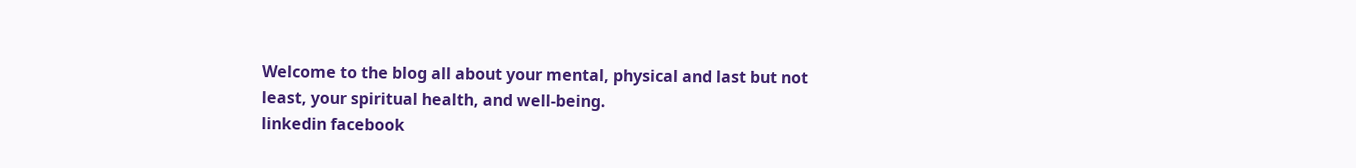Welcome to the blog all about your mental, physical and last but not least, your spiritual health, and well-being.
linkedin facebook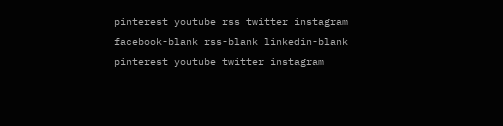pinterest youtube rss twitter instagram facebook-blank rss-blank linkedin-blank pinterest youtube twitter instagram